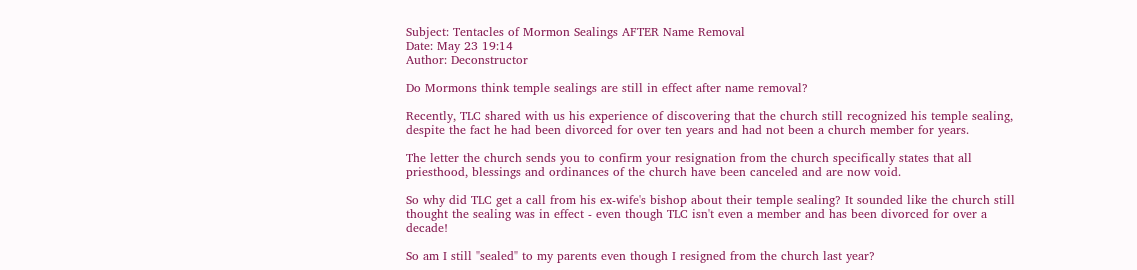Subject: Tentacles of Mormon Sealings AFTER Name Removal
Date: May 23 19:14
Author: Deconstructor

Do Mormons think temple sealings are still in effect after name removal?

Recently, TLC shared with us his experience of discovering that the church still recognized his temple sealing, despite the fact he had been divorced for over ten years and had not been a church member for years.

The letter the church sends you to confirm your resignation from the church specifically states that all priesthood, blessings and ordinances of the church have been canceled and are now void.

So why did TLC get a call from his ex-wife's bishop about their temple sealing? It sounded like the church still thought the sealing was in effect - even though TLC isn't even a member and has been divorced for over a decade!

So am I still "sealed" to my parents even though I resigned from the church last year?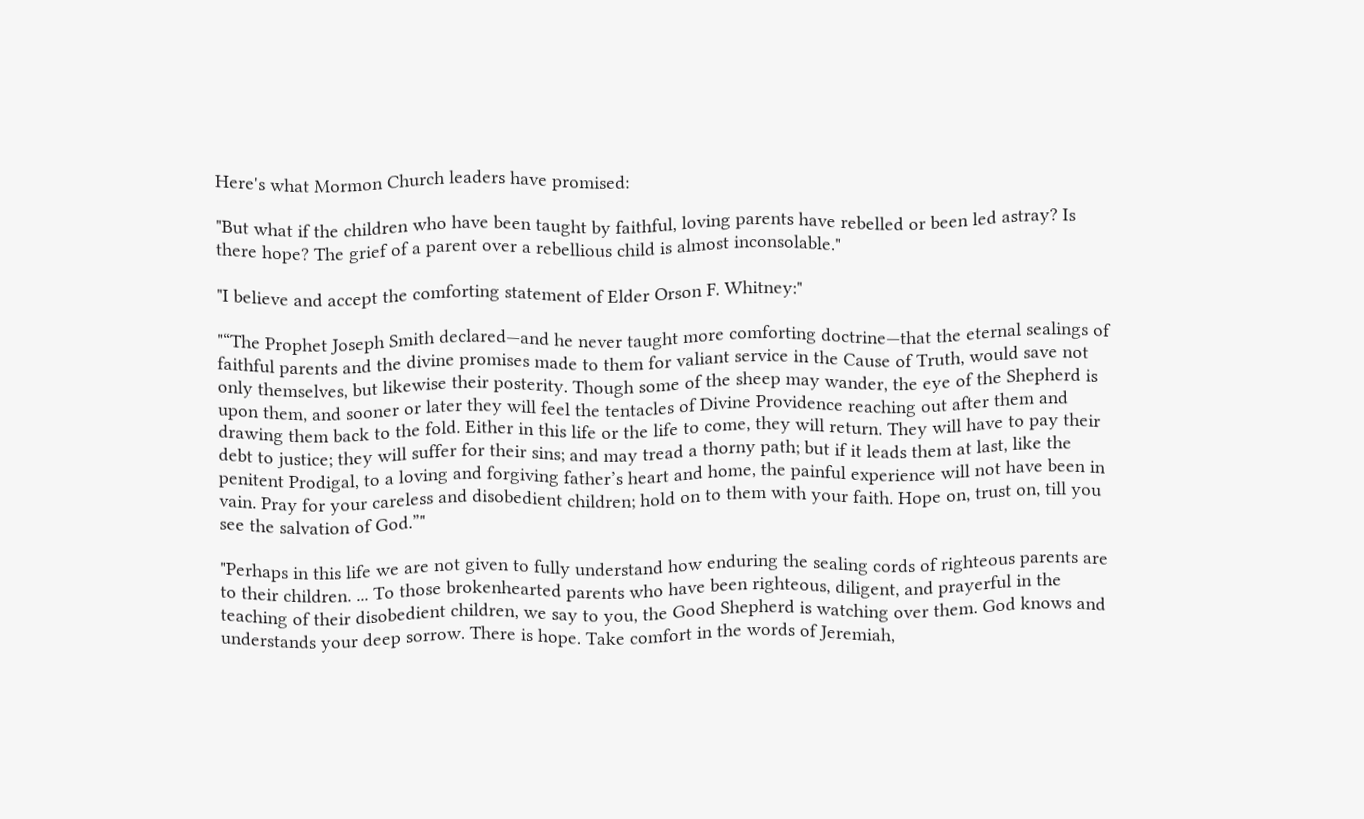Here's what Mormon Church leaders have promised:

"But what if the children who have been taught by faithful, loving parents have rebelled or been led astray? Is there hope? The grief of a parent over a rebellious child is almost inconsolable."

"I believe and accept the comforting statement of Elder Orson F. Whitney:"

"“The Prophet Joseph Smith declared—and he never taught more comforting doctrine—that the eternal sealings of faithful parents and the divine promises made to them for valiant service in the Cause of Truth, would save not only themselves, but likewise their posterity. Though some of the sheep may wander, the eye of the Shepherd is upon them, and sooner or later they will feel the tentacles of Divine Providence reaching out after them and drawing them back to the fold. Either in this life or the life to come, they will return. They will have to pay their debt to justice; they will suffer for their sins; and may tread a thorny path; but if it leads them at last, like the penitent Prodigal, to a loving and forgiving father’s heart and home, the painful experience will not have been in vain. Pray for your careless and disobedient children; hold on to them with your faith. Hope on, trust on, till you see the salvation of God.”"

"Perhaps in this life we are not given to fully understand how enduring the sealing cords of righteous parents are to their children. ... To those brokenhearted parents who have been righteous, diligent, and prayerful in the teaching of their disobedient children, we say to you, the Good Shepherd is watching over them. God knows and understands your deep sorrow. There is hope. Take comfort in the words of Jeremiah,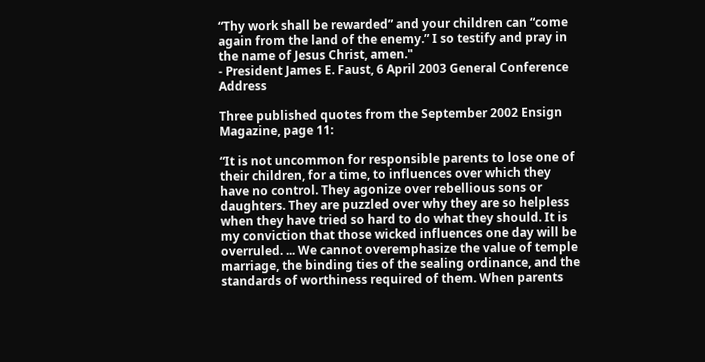“Thy work shall be rewarded” and your children can “come again from the land of the enemy.” I so testify and pray in the name of Jesus Christ, amen."
- President James E. Faust, 6 April 2003 General Conference Address

Three published quotes from the September 2002 Ensign Magazine, page 11:

“It is not uncommon for responsible parents to lose one of their children, for a time, to influences over which they have no control. They agonize over rebellious sons or daughters. They are puzzled over why they are so helpless when they have tried so hard to do what they should. It is my conviction that those wicked influences one day will be overruled. ... We cannot overemphasize the value of temple marriage, the binding ties of the sealing ordinance, and the standards of worthiness required of them. When parents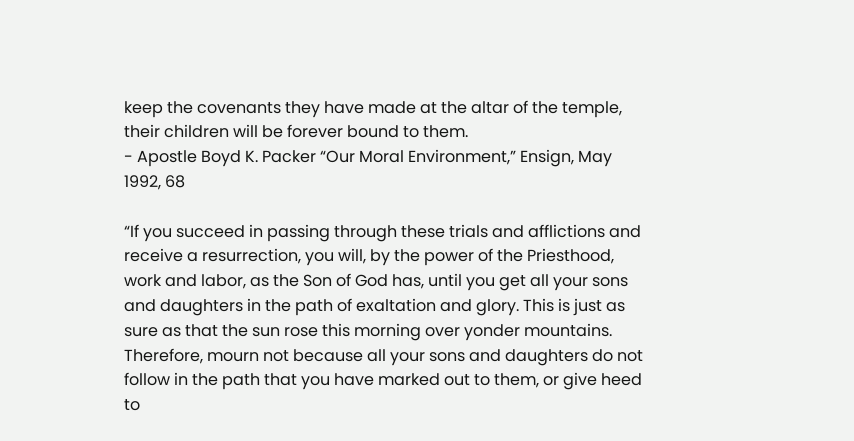keep the covenants they have made at the altar of the temple, their children will be forever bound to them.
- Apostle Boyd K. Packer “Our Moral Environment,” Ensign, May 1992, 68

“If you succeed in passing through these trials and afflictions and receive a resurrection, you will, by the power of the Priesthood, work and labor, as the Son of God has, until you get all your sons and daughters in the path of exaltation and glory. This is just as sure as that the sun rose this morning over yonder mountains. Therefore, mourn not because all your sons and daughters do not follow in the path that you have marked out to them, or give heed to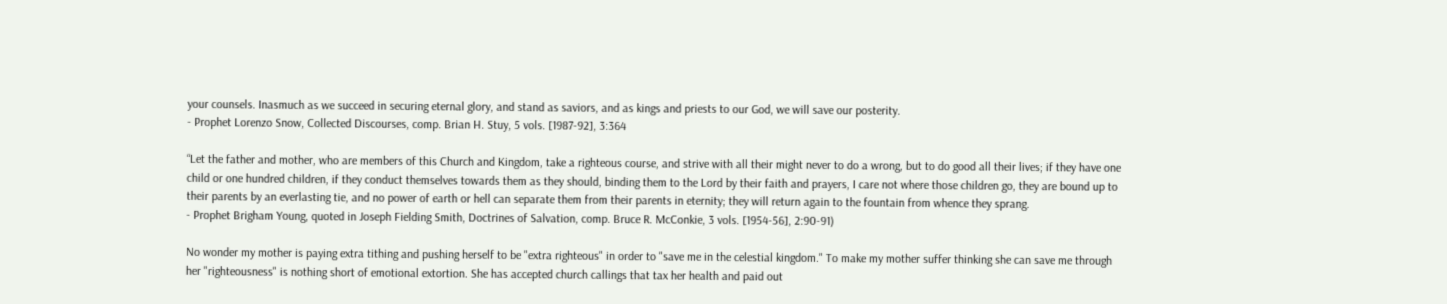your counsels. Inasmuch as we succeed in securing eternal glory, and stand as saviors, and as kings and priests to our God, we will save our posterity.
- Prophet Lorenzo Snow, Collected Discourses, comp. Brian H. Stuy, 5 vols. [1987-92], 3:364

“Let the father and mother, who are members of this Church and Kingdom, take a righteous course, and strive with all their might never to do a wrong, but to do good all their lives; if they have one child or one hundred children, if they conduct themselves towards them as they should, binding them to the Lord by their faith and prayers, I care not where those children go, they are bound up to their parents by an everlasting tie, and no power of earth or hell can separate them from their parents in eternity; they will return again to the fountain from whence they sprang.
- Prophet Brigham Young, quoted in Joseph Fielding Smith, Doctrines of Salvation, comp. Bruce R. McConkie, 3 vols. [1954-56], 2:90-91)

No wonder my mother is paying extra tithing and pushing herself to be "extra righteous" in order to "save me in the celestial kingdom." To make my mother suffer thinking she can save me through her "righteousness" is nothing short of emotional extortion. She has accepted church callings that tax her health and paid out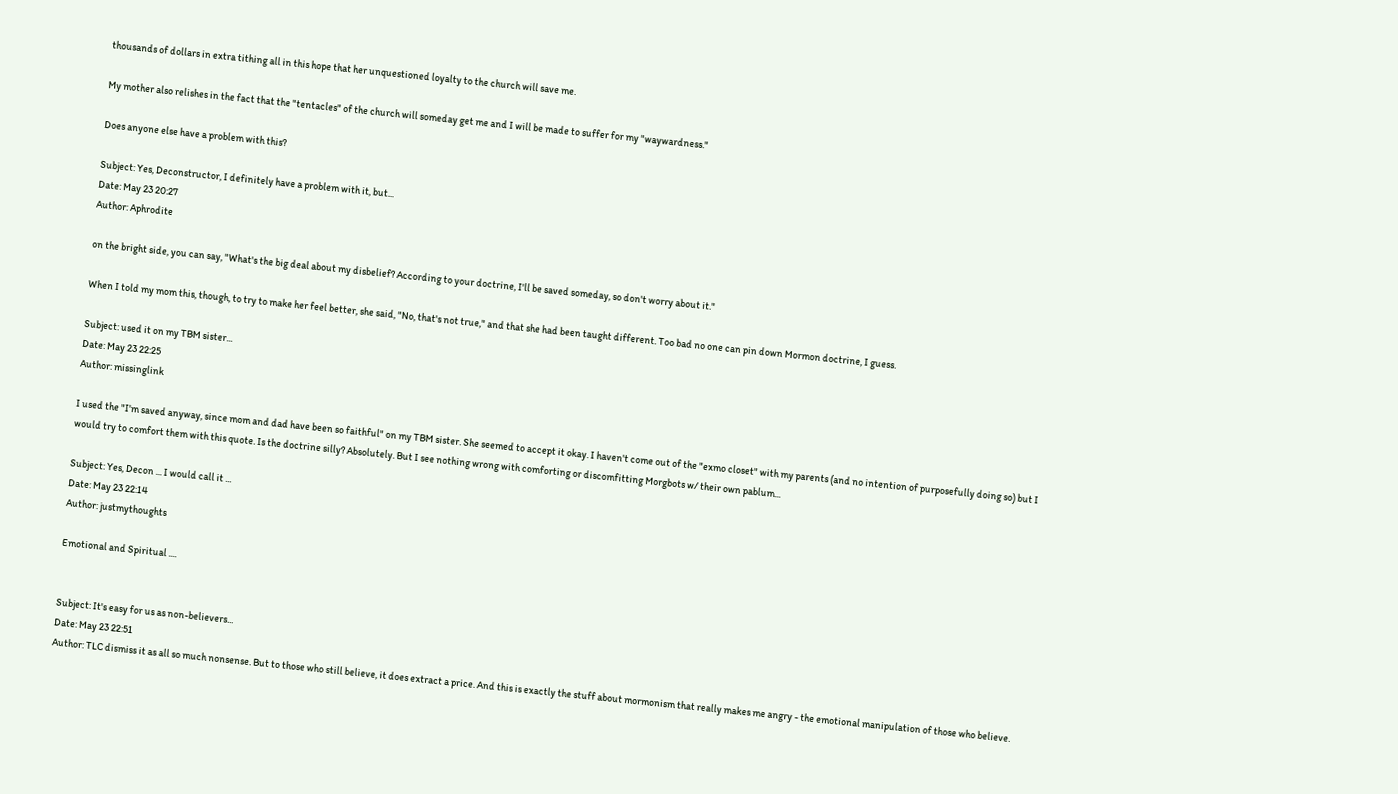thousands of dollars in extra tithing all in this hope that her unquestioned loyalty to the church will save me.

My mother also relishes in the fact that the "tentacles" of the church will someday get me and I will be made to suffer for my "waywardness."

Does anyone else have a problem with this?

Subject: Yes, Deconstructor, I definitely have a problem with it, but...
Date: May 23 20:27
Author: Aphrodite

on the bright side, you can say, "What's the big deal about my disbelief? According to your doctrine, I'll be saved someday, so don't worry about it."

When I told my mom this, though, to try to make her feel better, she said, "No, that's not true," and that she had been taught different. Too bad no one can pin down Mormon doctrine, I guess.

Subject: used it on my TBM sister...
Date: May 23 22:25
Author: missinglink

I used the "I'm saved anyway, since mom and dad have been so faithful" on my TBM sister. She seemed to accept it okay. I haven't come out of the "exmo closet" with my parents (and no intention of purposefully doing so) but I would try to comfort them with this quote. Is the doctrine silly? Absolutely. But I see nothing wrong with comforting or discomfitting Morgbots w/ their own pablum...

Subject: Yes, Decon ... I would call it ...
Date: May 23 22:14
Author: justmythoughts

Emotional and Spiritual ....


Subject: It's easy for us as non-believers...
Date: May 23 22:51
Author: TLC dismiss it as all so much nonsense. But to those who still believe, it does extract a price. And this is exactly the stuff about mormonism that really makes me angry - the emotional manipulation of those who believe.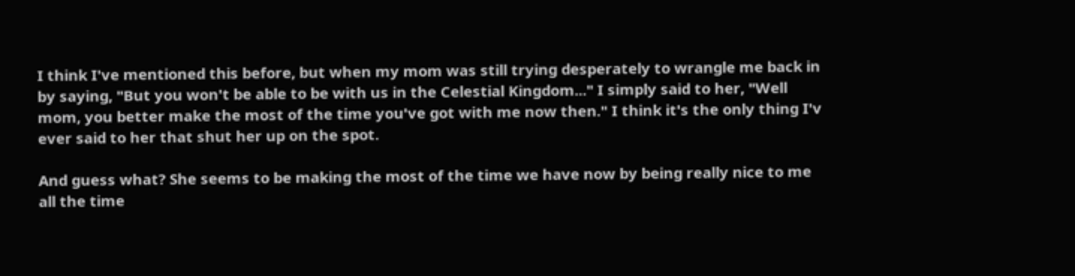I think I've mentioned this before, but when my mom was still trying desperately to wrangle me back in by saying, "But you won't be able to be with us in the Celestial Kingdom..." I simply said to her, "Well mom, you better make the most of the time you've got with me now then." I think it's the only thing I'v ever said to her that shut her up on the spot.

And guess what? She seems to be making the most of the time we have now by being really nice to me all the time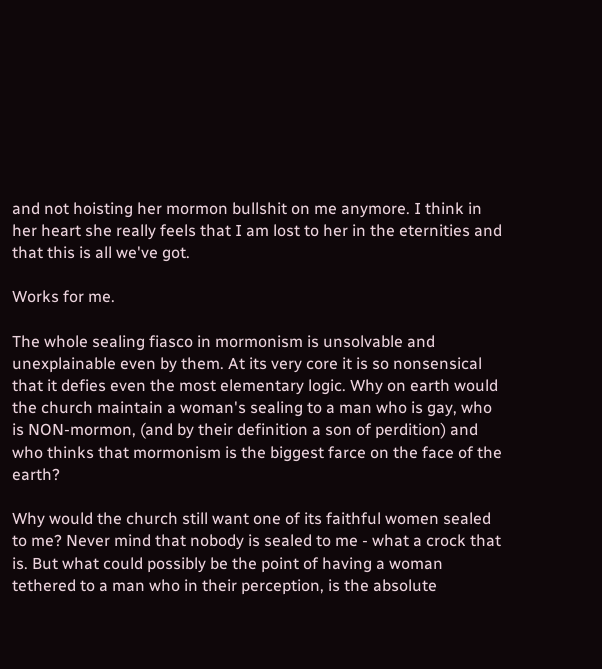and not hoisting her mormon bullshit on me anymore. I think in her heart she really feels that I am lost to her in the eternities and that this is all we've got.

Works for me.

The whole sealing fiasco in mormonism is unsolvable and unexplainable even by them. At its very core it is so nonsensical that it defies even the most elementary logic. Why on earth would the church maintain a woman's sealing to a man who is gay, who is NON-mormon, (and by their definition a son of perdition) and who thinks that mormonism is the biggest farce on the face of the earth?

Why would the church still want one of its faithful women sealed to me? Never mind that nobody is sealed to me - what a crock that is. But what could possibly be the point of having a woman tethered to a man who in their perception, is the absolute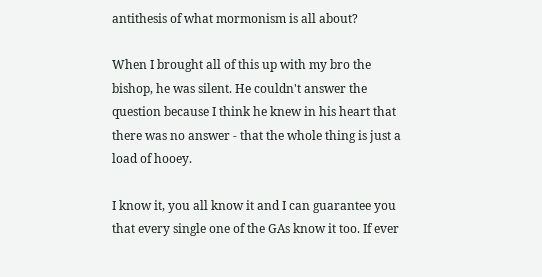antithesis of what mormonism is all about?

When I brought all of this up with my bro the bishop, he was silent. He couldn't answer the question because I think he knew in his heart that there was no answer - that the whole thing is just a load of hooey.

I know it, you all know it and I can guarantee you that every single one of the GAs know it too. If ever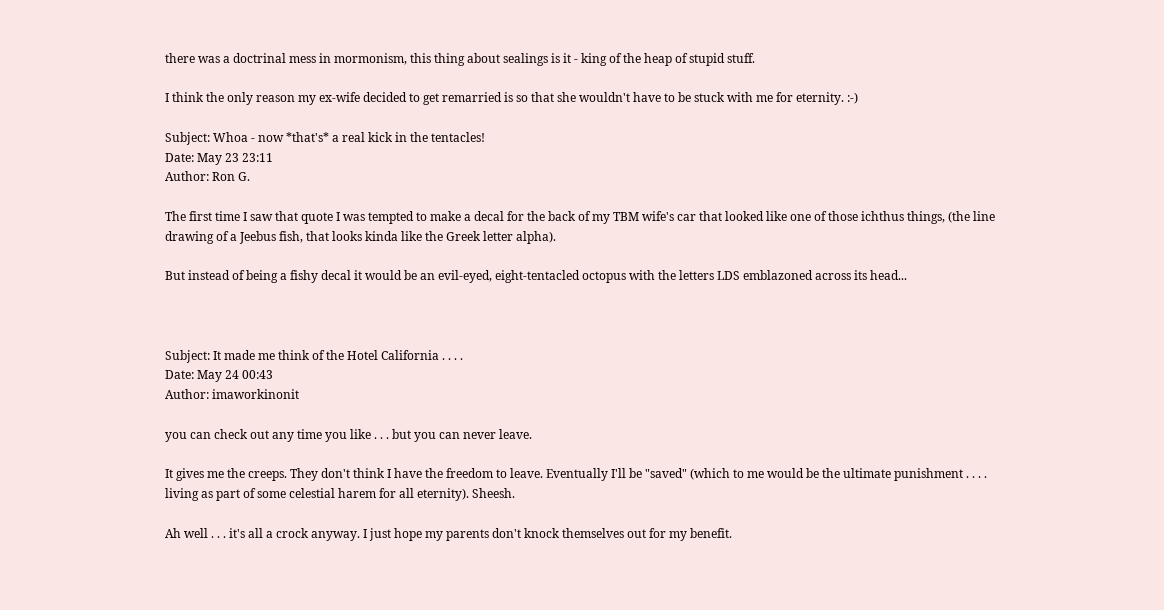there was a doctrinal mess in mormonism, this thing about sealings is it - king of the heap of stupid stuff.

I think the only reason my ex-wife decided to get remarried is so that she wouldn't have to be stuck with me for eternity. :-)

Subject: Whoa - now *that's* a real kick in the tentacles!
Date: May 23 23:11
Author: Ron G.

The first time I saw that quote I was tempted to make a decal for the back of my TBM wife's car that looked like one of those ichthus things, (the line drawing of a Jeebus fish, that looks kinda like the Greek letter alpha).

But instead of being a fishy decal it would be an evil-eyed, eight-tentacled octopus with the letters LDS emblazoned across its head...



Subject: It made me think of the Hotel California . . . .
Date: May 24 00:43
Author: imaworkinonit

you can check out any time you like . . . but you can never leave.

It gives me the creeps. They don't think I have the freedom to leave. Eventually I'll be "saved" (which to me would be the ultimate punishment . . . . living as part of some celestial harem for all eternity). Sheesh.

Ah well . . . it's all a crock anyway. I just hope my parents don't knock themselves out for my benefit.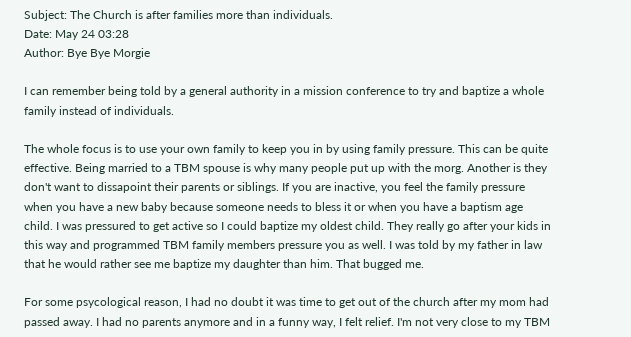Subject: The Church is after families more than individuals.
Date: May 24 03:28
Author: Bye Bye Morgie

I can remember being told by a general authority in a mission conference to try and baptize a whole family instead of individuals.

The whole focus is to use your own family to keep you in by using family pressure. This can be quite effective. Being married to a TBM spouse is why many people put up with the morg. Another is they don't want to dissapoint their parents or siblings. If you are inactive, you feel the family pressure when you have a new baby because someone needs to bless it or when you have a baptism age child. I was pressured to get active so I could baptize my oldest child. They really go after your kids in this way and programmed TBM family members pressure you as well. I was told by my father in law that he would rather see me baptize my daughter than him. That bugged me.

For some psycological reason, I had no doubt it was time to get out of the church after my mom had passed away. I had no parents anymore and in a funny way, I felt relief. I'm not very close to my TBM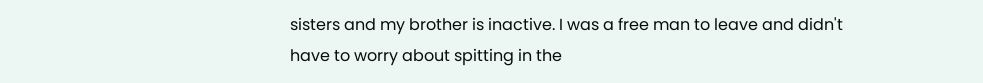sisters and my brother is inactive. I was a free man to leave and didn't have to worry about spitting in the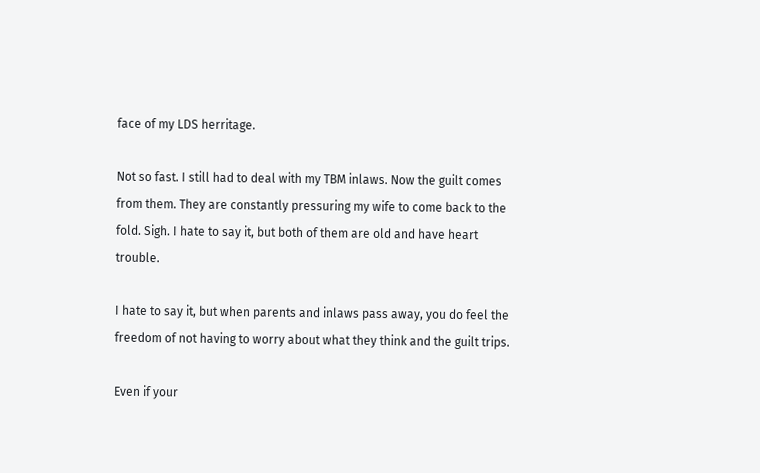face of my LDS herritage.

Not so fast. I still had to deal with my TBM inlaws. Now the guilt comes from them. They are constantly pressuring my wife to come back to the fold. Sigh. I hate to say it, but both of them are old and have heart trouble.

I hate to say it, but when parents and inlaws pass away, you do feel the freedom of not having to worry about what they think and the guilt trips.

Even if your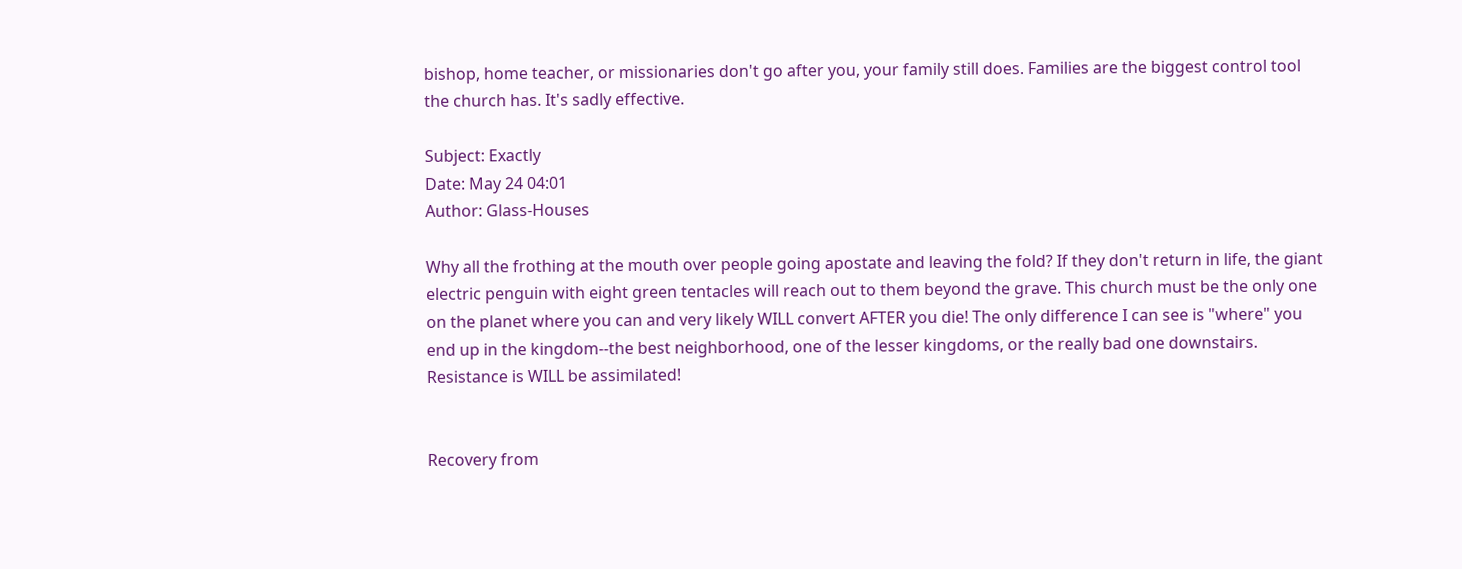bishop, home teacher, or missionaries don't go after you, your family still does. Families are the biggest control tool the church has. It's sadly effective.

Subject: Exactly
Date: May 24 04:01
Author: Glass-Houses

Why all the frothing at the mouth over people going apostate and leaving the fold? If they don't return in life, the giant electric penguin with eight green tentacles will reach out to them beyond the grave. This church must be the only one on the planet where you can and very likely WILL convert AFTER you die! The only difference I can see is "where" you end up in the kingdom--the best neighborhood, one of the lesser kingdoms, or the really bad one downstairs. Resistance is WILL be assimilated!


Recovery from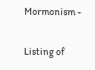Mormonism -

Listing of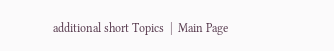additional short Topics  |  Main Page